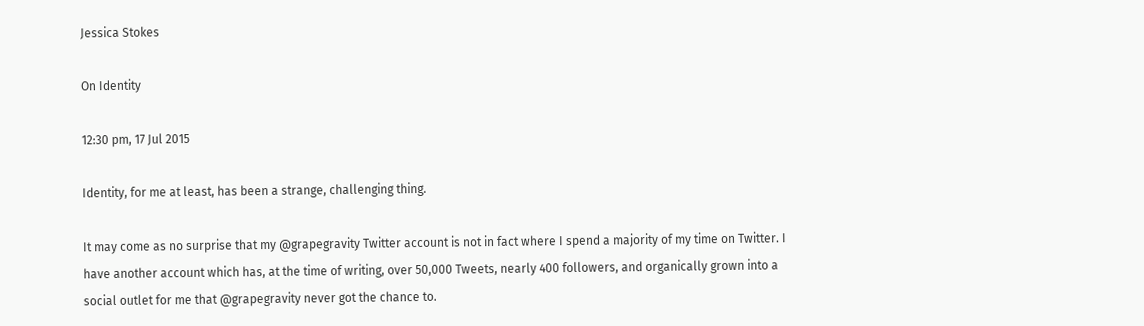Jessica Stokes

On Identity

12:30 pm, 17 Jul 2015

Identity, for me at least, has been a strange, challenging thing.

It may come as no surprise that my @grapegravity Twitter account is not in fact where I spend a majority of my time on Twitter. I have another account which has, at the time of writing, over 50,000 Tweets, nearly 400 followers, and organically grown into a social outlet for me that @grapegravity never got the chance to.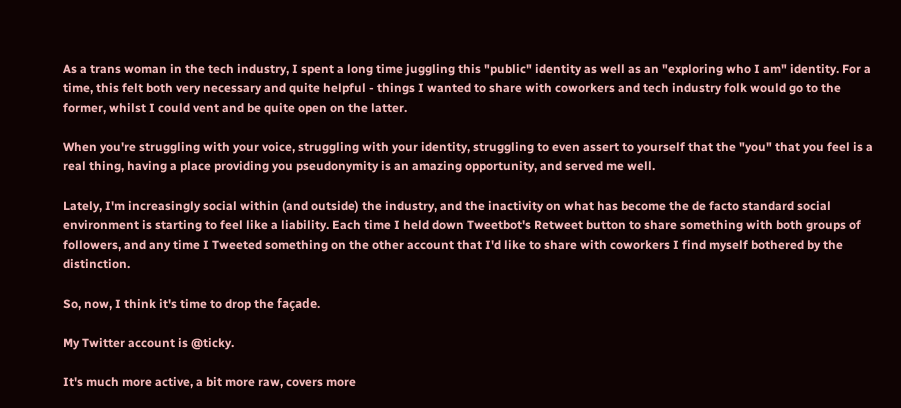As a trans woman in the tech industry, I spent a long time juggling this "public" identity as well as an "exploring who I am" identity. For a time, this felt both very necessary and quite helpful - things I wanted to share with coworkers and tech industry folk would go to the former, whilst I could vent and be quite open on the latter.

When you're struggling with your voice, struggling with your identity, struggling to even assert to yourself that the "you" that you feel is a real thing, having a place providing you pseudonymity is an amazing opportunity, and served me well.

Lately, I'm increasingly social within (and outside) the industry, and the inactivity on what has become the de facto standard social environment is starting to feel like a liability. Each time I held down Tweetbot's Retweet button to share something with both groups of followers, and any time I Tweeted something on the other account that I'd like to share with coworkers I find myself bothered by the distinction.

So, now, I think it's time to drop the façade.

My Twitter account is @ticky.

It's much more active, a bit more raw, covers more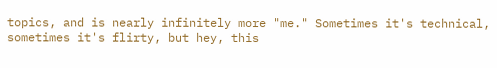topics, and is nearly infinitely more "me." Sometimes it's technical, sometimes it's flirty, but hey, this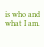is who and what I am.